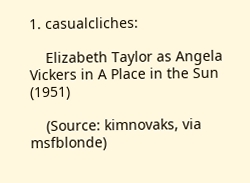1. casualcliches:

    Elizabeth Taylor as Angela Vickers in A Place in the Sun (1951)

    (Source: kimnovaks, via msfblonde)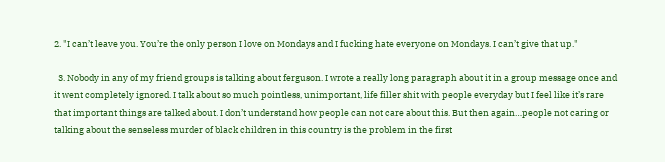2. "I can’t leave you. You’re the only person I love on Mondays and I fucking hate everyone on Mondays. I can’t give that up."

  3. Nobody in any of my friend groups is talking about ferguson. I wrote a really long paragraph about it in a group message once and it went completely ignored. I talk about so much pointless, unimportant, life filler shit with people everyday but I feel like it’s rare that important things are talked about. I don’t understand how people can not care about this. But then again…people not caring or talking about the senseless murder of black children in this country is the problem in the first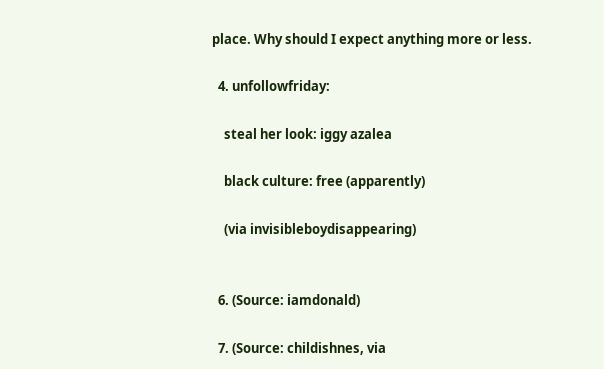place. Why should I expect anything more or less.

  4. unfollowfriday:

    steal her look: iggy azalea

    black culture: free (apparently)

    (via invisibleboydisappearing)


  6. (Source: iamdonald)

  7. (Source: childishnes, via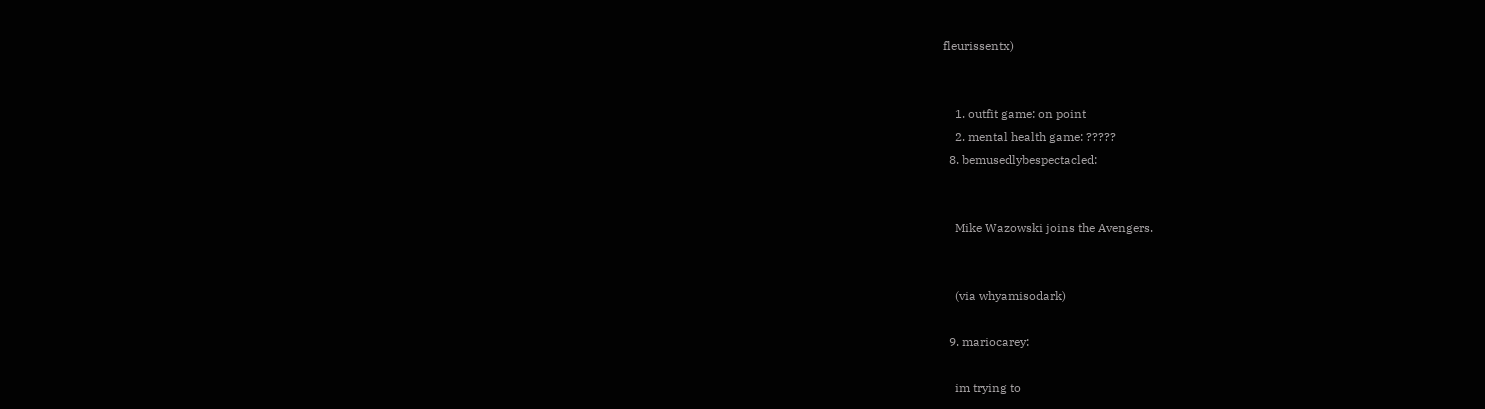fleurissentx)


    1. outfit game: on point
    2. mental health game: ?????
  8. bemusedlybespectacled:


    Mike Wazowski joins the Avengers.


    (via whyamisodark)

  9. mariocarey:

    im trying to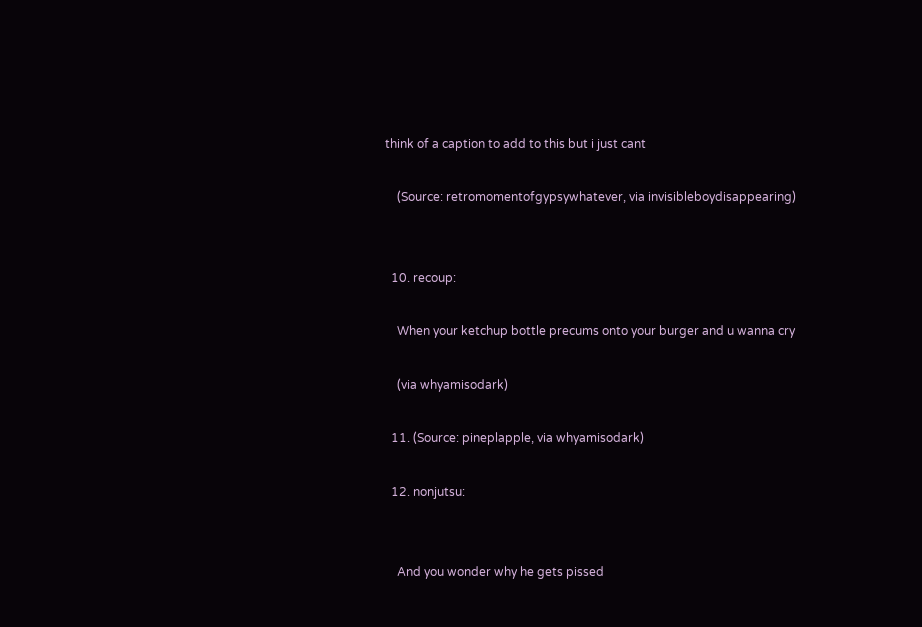think of a caption to add to this but i just cant

    (Source: retromomentofgypsywhatever, via invisibleboydisappearing)


  10. recoup:

    When your ketchup bottle precums onto your burger and u wanna cry

    (via whyamisodark)

  11. (Source: pineplapple, via whyamisodark)

  12. nonjutsu:


    And you wonder why he gets pissed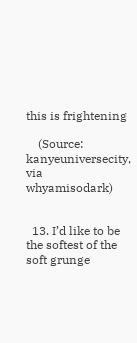this is frightening

    (Source: kanyeuniversecity, via whyamisodark)


  13. I’d like to be the softest of the soft grunge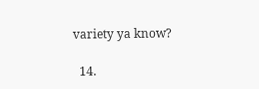variety ya know?

  14.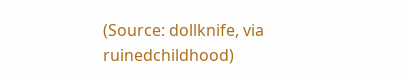(Source: dollknife, via ruinedchildhood)